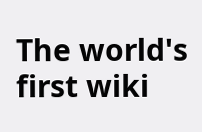The world's first wiki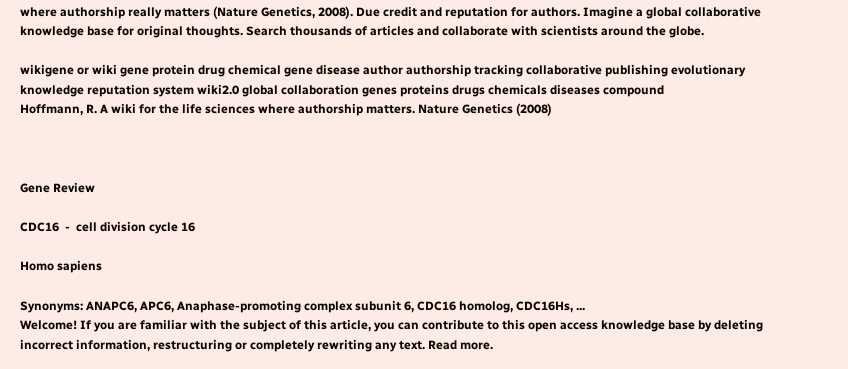where authorship really matters (Nature Genetics, 2008). Due credit and reputation for authors. Imagine a global collaborative knowledge base for original thoughts. Search thousands of articles and collaborate with scientists around the globe.

wikigene or wiki gene protein drug chemical gene disease author authorship tracking collaborative publishing evolutionary knowledge reputation system wiki2.0 global collaboration genes proteins drugs chemicals diseases compound
Hoffmann, R. A wiki for the life sciences where authorship matters. Nature Genetics (2008)



Gene Review

CDC16  -  cell division cycle 16

Homo sapiens

Synonyms: ANAPC6, APC6, Anaphase-promoting complex subunit 6, CDC16 homolog, CDC16Hs, ...
Welcome! If you are familiar with the subject of this article, you can contribute to this open access knowledge base by deleting incorrect information, restructuring or completely rewriting any text. Read more.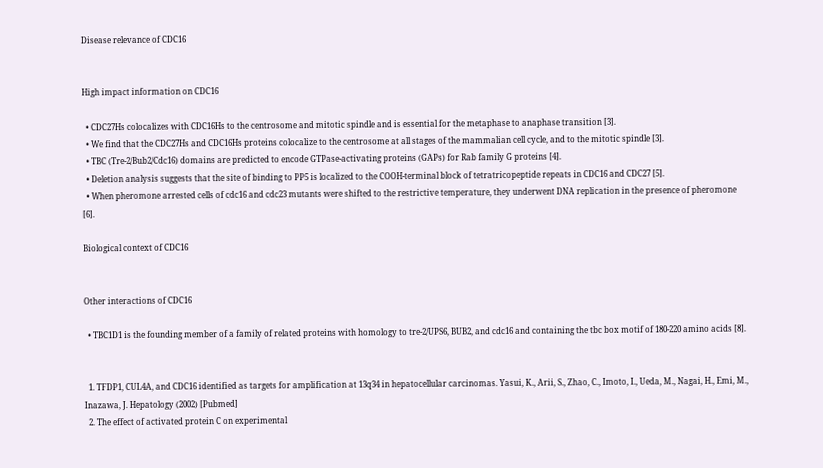Disease relevance of CDC16


High impact information on CDC16

  • CDC27Hs colocalizes with CDC16Hs to the centrosome and mitotic spindle and is essential for the metaphase to anaphase transition [3].
  • We find that the CDC27Hs and CDC16Hs proteins colocalize to the centrosome at all stages of the mammalian cell cycle, and to the mitotic spindle [3].
  • TBC (Tre-2/Bub2/Cdc16) domains are predicted to encode GTPase-activating proteins (GAPs) for Rab family G proteins [4].
  • Deletion analysis suggests that the site of binding to PP5 is localized to the COOH-terminal block of tetratricopeptide repeats in CDC16 and CDC27 [5].
  • When pheromone arrested cells of cdc16 and cdc23 mutants were shifted to the restrictive temperature, they underwent DNA replication in the presence of pheromone [6].

Biological context of CDC16


Other interactions of CDC16

  • TBC1D1 is the founding member of a family of related proteins with homology to tre-2/UPS6, BUB2, and cdc16 and containing the tbc box motif of 180-220 amino acids [8].


  1. TFDP1, CUL4A, and CDC16 identified as targets for amplification at 13q34 in hepatocellular carcinomas. Yasui, K., Arii, S., Zhao, C., Imoto, I., Ueda, M., Nagai, H., Emi, M., Inazawa, J. Hepatology (2002) [Pubmed]
  2. The effect of activated protein C on experimental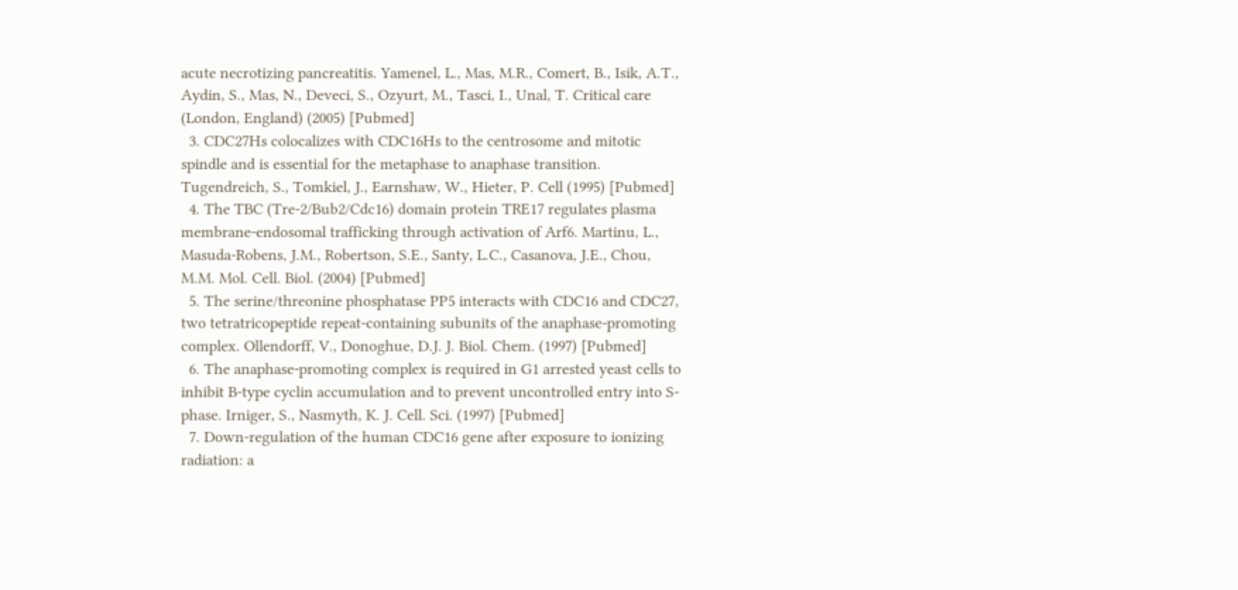acute necrotizing pancreatitis. Yamenel, L., Mas, M.R., Comert, B., Isik, A.T., Aydin, S., Mas, N., Deveci, S., Ozyurt, M., Tasci, I., Unal, T. Critical care (London, England) (2005) [Pubmed]
  3. CDC27Hs colocalizes with CDC16Hs to the centrosome and mitotic spindle and is essential for the metaphase to anaphase transition. Tugendreich, S., Tomkiel, J., Earnshaw, W., Hieter, P. Cell (1995) [Pubmed]
  4. The TBC (Tre-2/Bub2/Cdc16) domain protein TRE17 regulates plasma membrane-endosomal trafficking through activation of Arf6. Martinu, L., Masuda-Robens, J.M., Robertson, S.E., Santy, L.C., Casanova, J.E., Chou, M.M. Mol. Cell. Biol. (2004) [Pubmed]
  5. The serine/threonine phosphatase PP5 interacts with CDC16 and CDC27, two tetratricopeptide repeat-containing subunits of the anaphase-promoting complex. Ollendorff, V., Donoghue, D.J. J. Biol. Chem. (1997) [Pubmed]
  6. The anaphase-promoting complex is required in G1 arrested yeast cells to inhibit B-type cyclin accumulation and to prevent uncontrolled entry into S-phase. Irniger, S., Nasmyth, K. J. Cell. Sci. (1997) [Pubmed]
  7. Down-regulation of the human CDC16 gene after exposure to ionizing radiation: a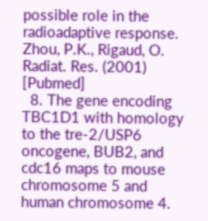possible role in the radioadaptive response. Zhou, P.K., Rigaud, O. Radiat. Res. (2001) [Pubmed]
  8. The gene encoding TBC1D1 with homology to the tre-2/USP6 oncogene, BUB2, and cdc16 maps to mouse chromosome 5 and human chromosome 4.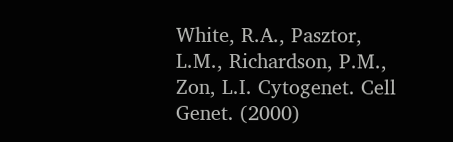White, R.A., Pasztor, L.M., Richardson, P.M., Zon, L.I. Cytogenet. Cell Genet. (2000)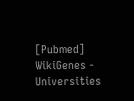[Pubmed]
WikiGenes - Universities